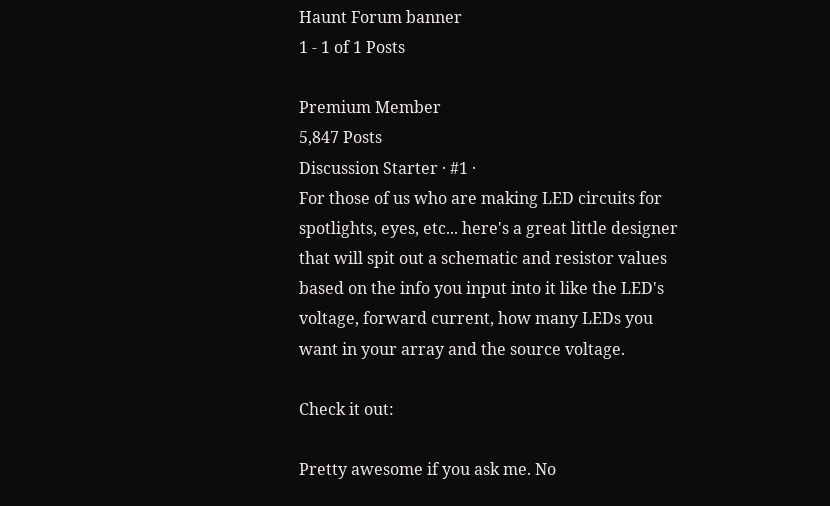Haunt Forum banner
1 - 1 of 1 Posts

Premium Member
5,847 Posts
Discussion Starter · #1 ·
For those of us who are making LED circuits for spotlights, eyes, etc... here's a great little designer that will spit out a schematic and resistor values based on the info you input into it like the LED's voltage, forward current, how many LEDs you want in your array and the source voltage.

Check it out:

Pretty awesome if you ask me. No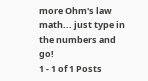more Ohm's law math... just type in the numbers and go!
1 - 1 of 1 Posts